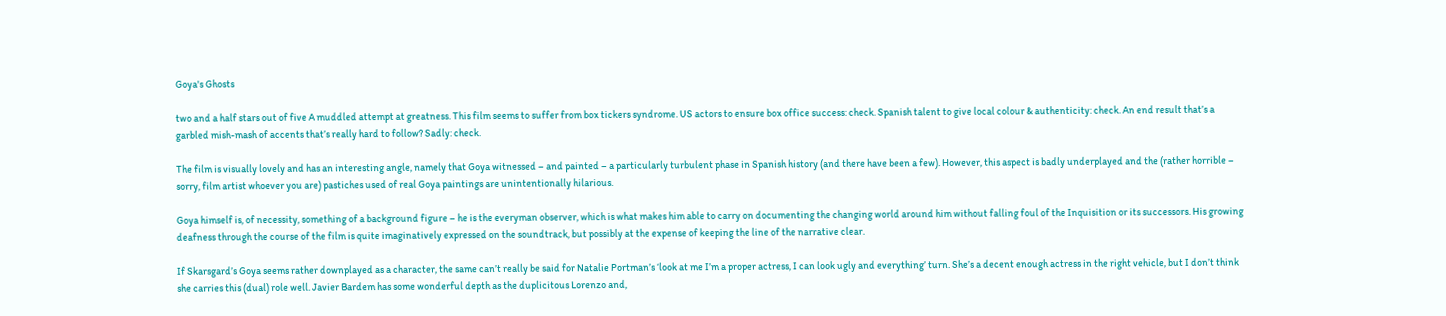Goya's Ghosts

two and a half stars out of five A muddled attempt at greatness. This film seems to suffer from box tickers syndrome. US actors to ensure box office success: check. Spanish talent to give local colour & authenticity: check. An end result that’s a garbled mish-mash of accents that’s really hard to follow? Sadly: check.

The film is visually lovely and has an interesting angle, namely that Goya witnessed – and painted – a particularly turbulent phase in Spanish history (and there have been a few). However, this aspect is badly underplayed and the (rather horrible – sorry, film artist whoever you are) pastiches used of real Goya paintings are unintentionally hilarious.

Goya himself is, of necessity, something of a background figure – he is the everyman observer, which is what makes him able to carry on documenting the changing world around him without falling foul of the Inquisition or its successors. His growing deafness through the course of the film is quite imaginatively expressed on the soundtrack, but possibly at the expense of keeping the line of the narrative clear.

If Skarsgard’s Goya seems rather downplayed as a character, the same can’t really be said for Natalie Portman’s ‘look at me I’m a proper actress, I can look ugly and everything’ turn. She’s a decent enough actress in the right vehicle, but I don’t think she carries this (dual) role well. Javier Bardem has some wonderful depth as the duplicitous Lorenzo and,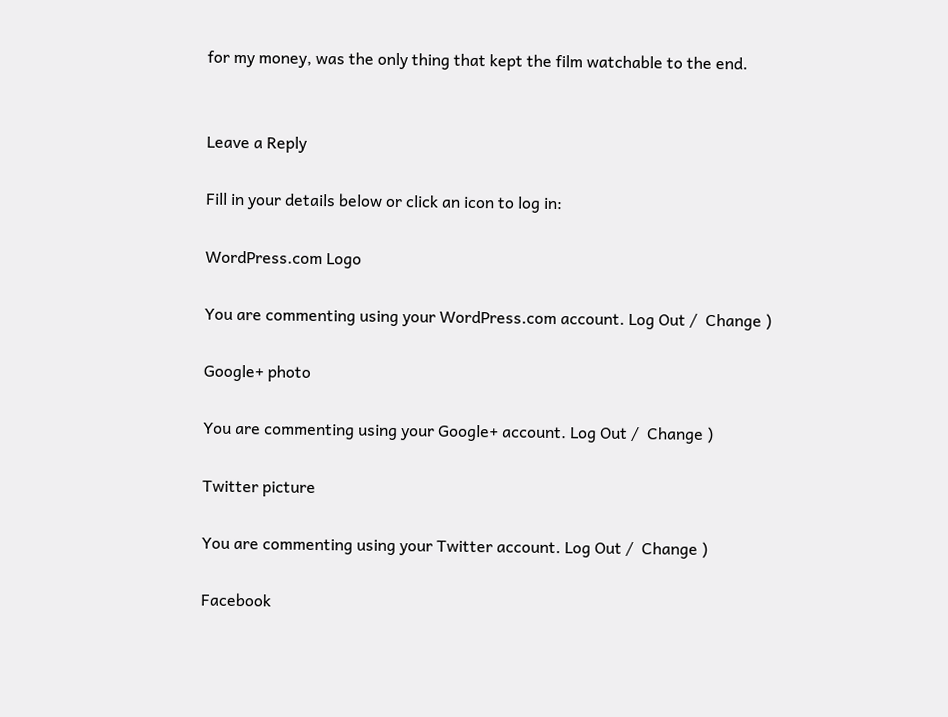for my money, was the only thing that kept the film watchable to the end.


Leave a Reply

Fill in your details below or click an icon to log in:

WordPress.com Logo

You are commenting using your WordPress.com account. Log Out /  Change )

Google+ photo

You are commenting using your Google+ account. Log Out /  Change )

Twitter picture

You are commenting using your Twitter account. Log Out /  Change )

Facebook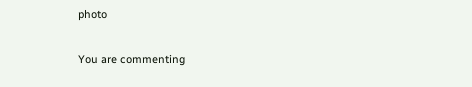photo

You are commenting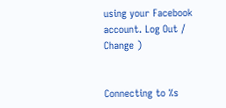using your Facebook account. Log Out /  Change )


Connecting to %s